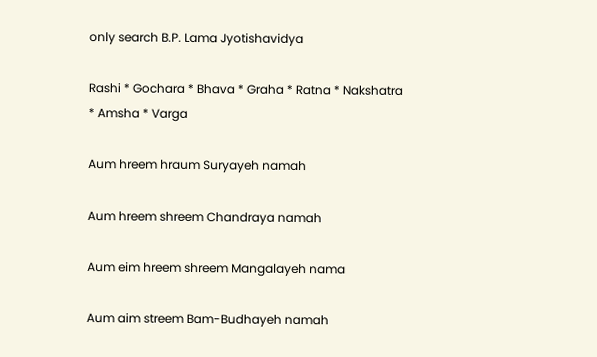only search B.P. Lama Jyotishavidya

Rashi * Gochara * Bhava * Graha * Ratna * Nakshatra * Amsha * Varga

Aum hreem hraum Suryayeh namah

Aum hreem shreem Chandraya namah

Aum eim hreem shreem Mangalayeh nama

Aum aim streem Bam-Budhayeh namah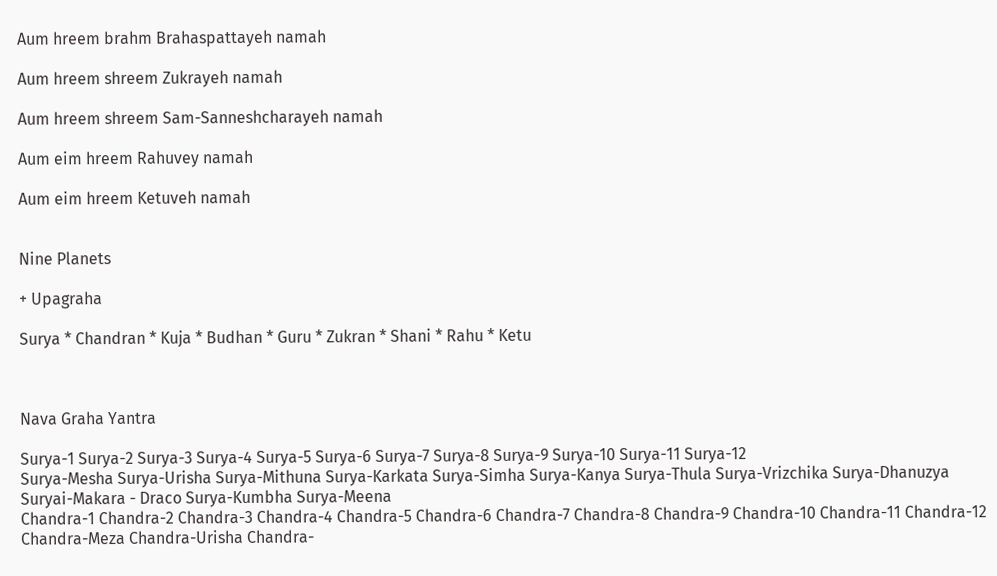Aum hreem brahm Brahaspattayeh namah

Aum hreem shreem Zukrayeh namah

Aum hreem shreem Sam-Sanneshcharayeh namah

Aum eim hreem Rahuvey namah

Aum eim hreem Ketuveh namah


Nine Planets

+ Upagraha

Surya * Chandran * Kuja * Budhan * Guru * Zukran * Shani * Rahu * Ketu



Nava Graha Yantra

Surya-1 Surya-2 Surya-3 Surya-4 Surya-5 Surya-6 Surya-7 Surya-8 Surya-9 Surya-10 Surya-11 Surya-12
Surya-Mesha Surya-Urisha Surya-Mithuna Surya-Karkata Surya-Simha Surya-Kanya Surya-Thula Surya-Vrizchika Surya-Dhanuzya Suryai-Makara - Draco Surya-Kumbha Surya-Meena
Chandra-1 Chandra-2 Chandra-3 Chandra-4 Chandra-5 Chandra-6 Chandra-7 Chandra-8 Chandra-9 Chandra-10 Chandra-11 Chandra-12
Chandra-Meza Chandra-Urisha Chandra-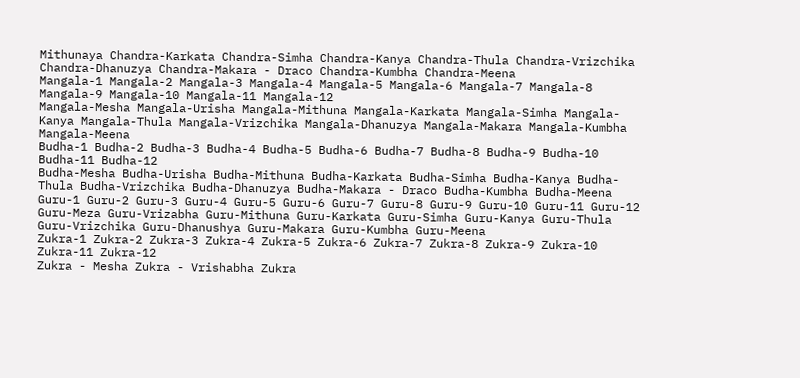Mithunaya Chandra-Karkata Chandra-Simha Chandra-Kanya Chandra-Thula Chandra-Vrizchika Chandra-Dhanuzya Chandra-Makara - Draco Chandra-Kumbha Chandra-Meena
Mangala-1 Mangala-2 Mangala-3 Mangala-4 Mangala-5 Mangala-6 Mangala-7 Mangala-8 Mangala-9 Mangala-10 Mangala-11 Mangala-12
Mangala-Mesha Mangala-Urisha Mangala-Mithuna Mangala-Karkata Mangala-Simha Mangala-Kanya Mangala-Thula Mangala-Vrizchika Mangala-Dhanuzya Mangala-Makara Mangala-Kumbha Mangala-Meena
Budha-1 Budha-2 Budha-3 Budha-4 Budha-5 Budha-6 Budha-7 Budha-8 Budha-9 Budha-10 Budha-11 Budha-12
Budha-Mesha Budha-Urisha Budha-Mithuna Budha-Karkata Budha-Simha Budha-Kanya Budha-Thula Budha-Vrizchika Budha-Dhanuzya Budha-Makara - Draco Budha-Kumbha Budha-Meena
Guru-1 Guru-2 Guru-3 Guru-4 Guru-5 Guru-6 Guru-7 Guru-8 Guru-9 Guru-10 Guru-11 Guru-12
Guru-Meza Guru-Vrizabha Guru-Mithuna Guru-Karkata Guru-Simha Guru-Kanya Guru-Thula Guru-Vrizchika Guru-Dhanushya Guru-Makara Guru-Kumbha Guru-Meena
Zukra-1 Zukra-2 Zukra-3 Zukra-4 Zukra-5 Zukra-6 Zukra-7 Zukra-8 Zukra-9 Zukra-10 Zukra-11 Zukra-12
Zukra - Mesha Zukra - Vrishabha Zukra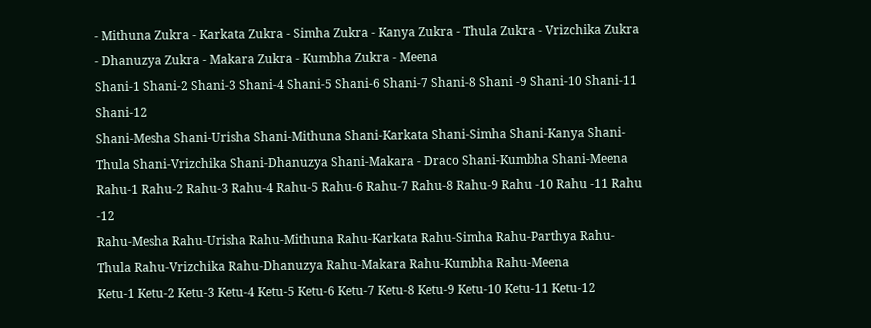- Mithuna Zukra - Karkata Zukra - Simha Zukra - Kanya Zukra - Thula Zukra - Vrizchika Zukra - Dhanuzya Zukra - Makara Zukra - Kumbha Zukra - Meena
Shani-1 Shani-2 Shani-3 Shani-4 Shani-5 Shani-6 Shani-7 Shani-8 Shani -9 Shani-10 Shani-11 Shani-12
Shani-Mesha Shani-Urisha Shani-Mithuna Shani-Karkata Shani-Simha Shani-Kanya Shani-Thula Shani-Vrizchika Shani-Dhanuzya Shani-Makara - Draco Shani-Kumbha Shani-Meena
Rahu-1 Rahu-2 Rahu-3 Rahu-4 Rahu-5 Rahu-6 Rahu-7 Rahu-8 Rahu-9 Rahu -10 Rahu -11 Rahu -12
Rahu-Mesha Rahu-Urisha Rahu-Mithuna Rahu-Karkata Rahu-Simha Rahu-Parthya Rahu-Thula Rahu-Vrizchika Rahu-Dhanuzya Rahu-Makara Rahu-Kumbha Rahu-Meena
Ketu-1 Ketu-2 Ketu-3 Ketu-4 Ketu-5 Ketu-6 Ketu-7 Ketu-8 Ketu-9 Ketu-10 Ketu-11 Ketu-12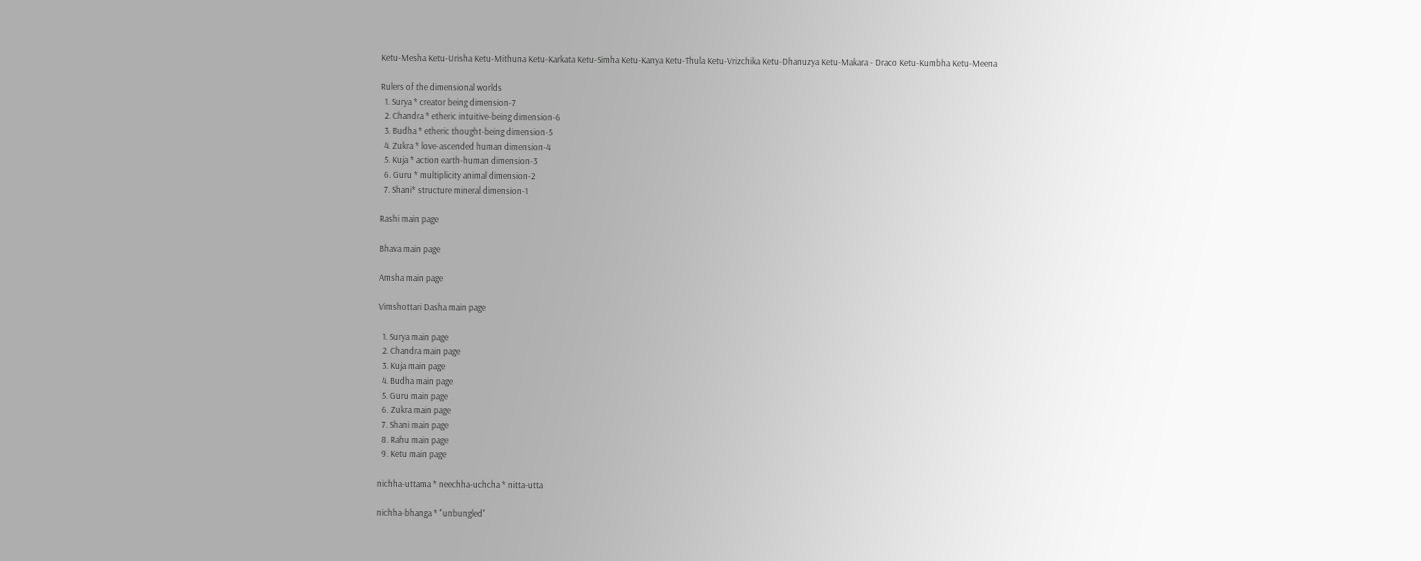Ketu-Mesha Ketu-Urisha Ketu-Mithuna Ketu-Karkata Ketu-Simha Ketu-Kanya Ketu-Thula Ketu-Vrizchika Ketu-Dhanuzya Ketu-Makara - Draco Ketu-Kumbha Ketu-Meena

Rulers of the dimensional worlds
  1. Surya * creator being dimension-7
  2. Chandra * etheric intuitive-being dimension-6
  3. Budha * etheric thought-being dimension-5
  4. Zukra * love-ascended human dimension-4
  5. Kuja * action earth-human dimension-3
  6. Guru * multiplicity animal dimension-2
  7. Shani* structure mineral dimension-1

Rashi main page

Bhava main page

Amsha main page

Vimshottari Dasha main page

  1. Surya main page
  2. Chandra main page
  3. Kuja main page
  4. Budha main page
  5. Guru main page
  6. Zukra main page
  7. Shani main page
  8. Rahu main page
  9. Ketu main page

nichha-uttama * neechha-uchcha * nitta-utta

nichha-bhanga * "unbungled"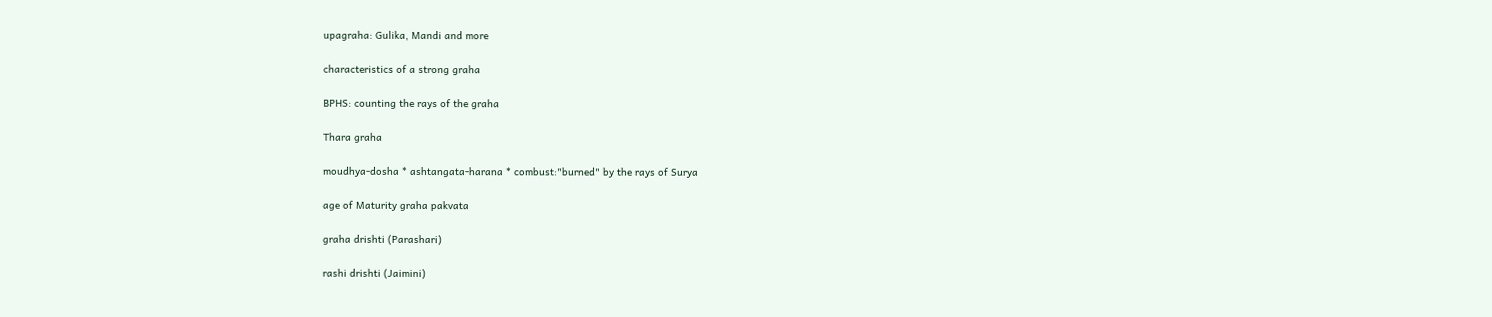upagraha: Gulika, Mandi and more

characteristics of a strong graha

BPHS: counting the rays of the graha

Thara graha

moudhya-dosha * ashtangata-harana * combust:"burned" by the rays of Surya

age of Maturity graha pakvata

graha drishti (Parashari)

rashi drishti (Jaimini)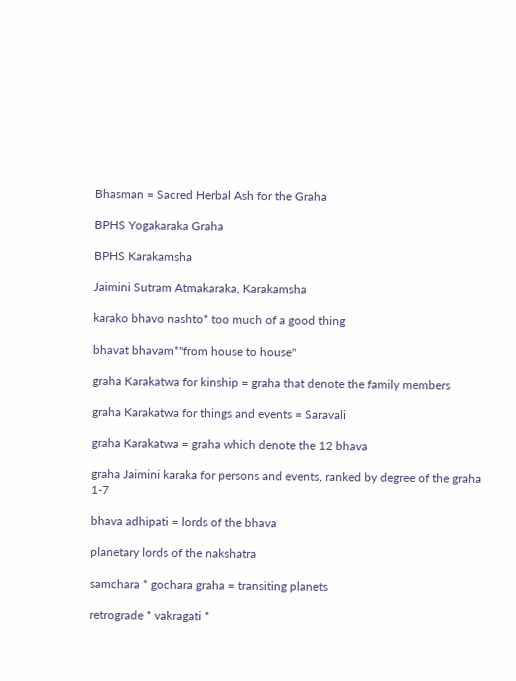Bhasman = Sacred Herbal Ash for the Graha

BPHS Yogakaraka Graha

BPHS Karakamsha

Jaimini Sutram Atmakaraka, Karakamsha

karako bhavo nashto* too much of a good thing

bhavat bhavam*"from house to house"

graha Karakatwa for kinship = graha that denote the family members

graha Karakatwa for things and events = Saravali

graha Karakatwa = graha which denote the 12 bhava

graha Jaimini karaka for persons and events, ranked by degree of the graha 1-7

bhava adhipati = lords of the bhava

planetary lords of the nakshatra

samchara * gochara graha = transiting planets

retrograde * vakragati *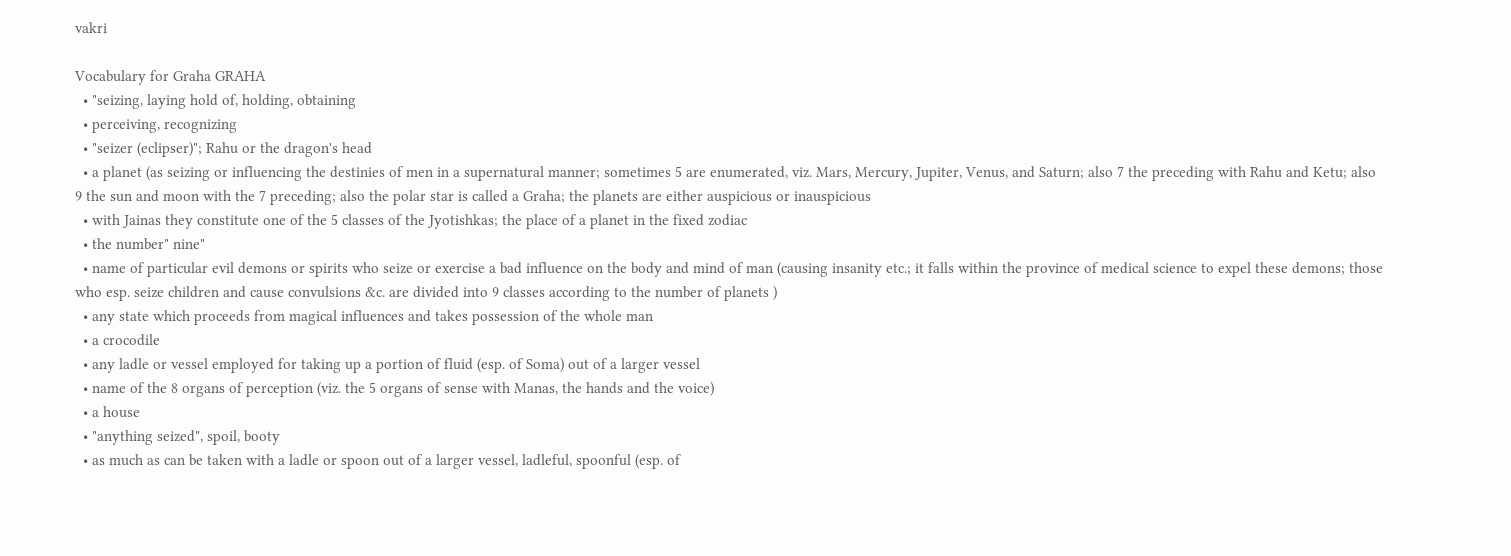vakri

Vocabulary for Graha GRAHA
  • "seizing, laying hold of, holding, obtaining
  • perceiving, recognizing
  • "seizer (eclipser)"; Rahu or the dragon's head
  • a planet (as seizing or influencing the destinies of men in a supernatural manner; sometimes 5 are enumerated, viz. Mars, Mercury, Jupiter, Venus, and Saturn; also 7 the preceding with Rahu and Ketu; also 9 the sun and moon with the 7 preceding; also the polar star is called a Graha; the planets are either auspicious or inauspicious
  • with Jainas they constitute one of the 5 classes of the Jyotishkas; the place of a planet in the fixed zodiac
  • the number" nine"
  • name of particular evil demons or spirits who seize or exercise a bad influence on the body and mind of man (causing insanity etc.; it falls within the province of medical science to expel these demons; those who esp. seize children and cause convulsions &c. are divided into 9 classes according to the number of planets )
  • any state which proceeds from magical influences and takes possession of the whole man
  • a crocodile
  • any ladle or vessel employed for taking up a portion of fluid (esp. of Soma) out of a larger vessel
  • name of the 8 organs of perception (viz. the 5 organs of sense with Manas, the hands and the voice)
  • a house
  • "anything seized", spoil, booty
  • as much as can be taken with a ladle or spoon out of a larger vessel, ladleful, spoonful (esp. of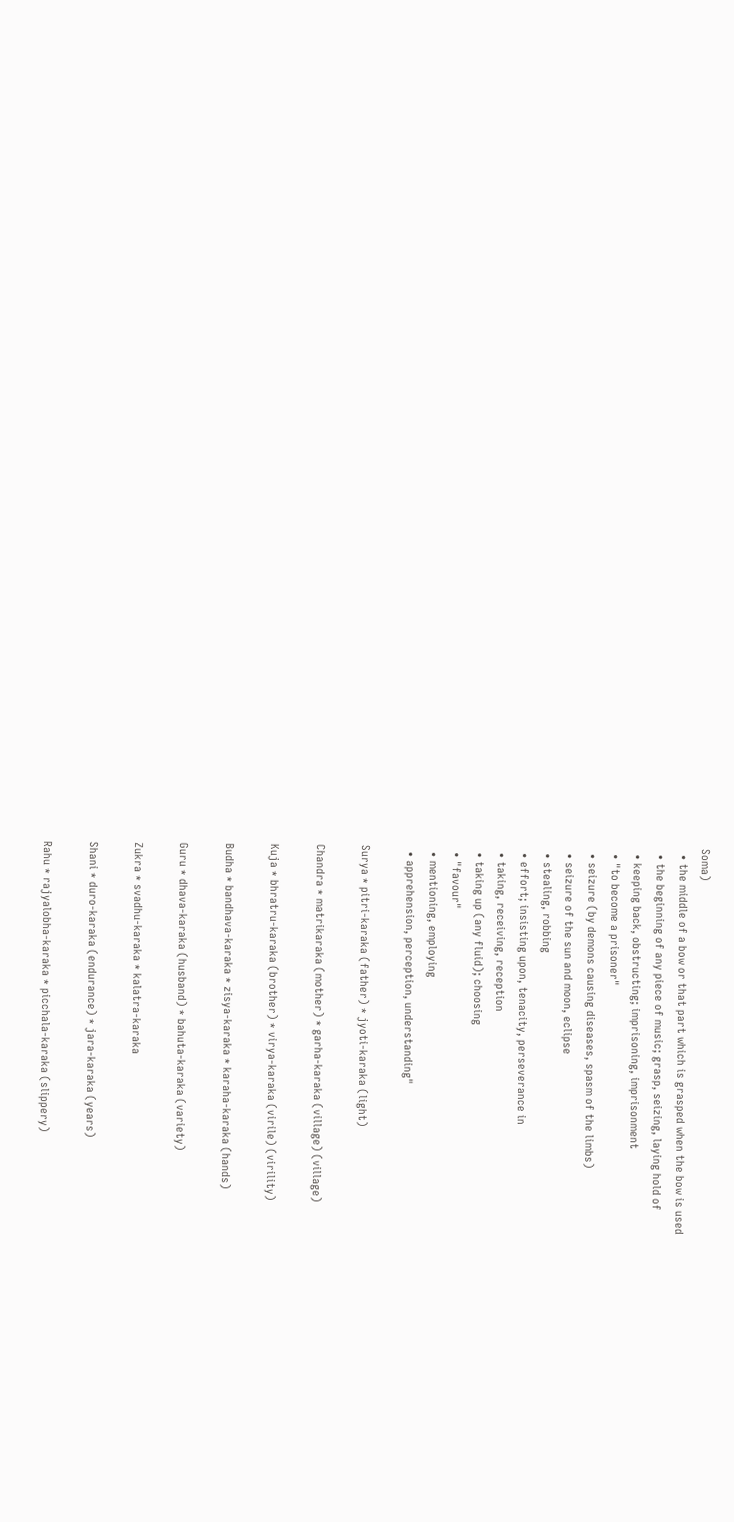Soma)
  • the middle of a bow or that part which is grasped when the bow is used
  • the beginning of any piece of music; grasp, seizing, laying hold of
  • keeping back, obstructing; imprisoning, imprisonment
  • "to become a prisoner"
  • seizure (by demons causing diseases, spasm of the limbs)
  • seizure of the sun and moon, eclipse
  • stealing, robbing
  • effort; insisting upon, tenacity, perseverance in
  • taking, receiving, reception
  • taking up (any fluid); choosing
  • "favour"
  • mentioning, employing
  • apprehension, perception, understanding"

Surya * pitri-karaka (father) * jyoti-karaka (light)

Chandra * matrikaraka (mother) * garha-karaka (village) (village)

Kuja * bhratru-karaka (brother) * virya-karaka (virile) (virility)

Budha * bandhava-karaka * zisya-karaka * karaha-karaka (hands)

Guru * dhava-karaka (husband) * bahuta-karaka (variety)

Zukra * svadhu-karaka * kalatra-karaka

Shani * duro-karaka (endurance) * jara-karaka (years)

Rahu * rajyalobha-karaka * picchala-karaka (slippery)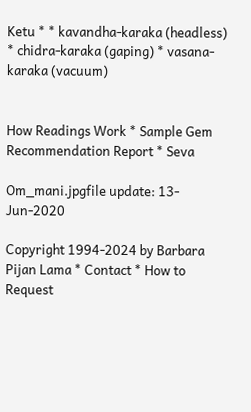Ketu * * kavandha-karaka (headless) * chidra-karaka (gaping) * vasana-karaka (vacuum)


How Readings Work * Sample Gem Recommendation Report * Seva

Om_mani.jpgfile update: 13-Jun-2020

Copyright 1994-2024 by Barbara Pijan Lama * Contact * How to Request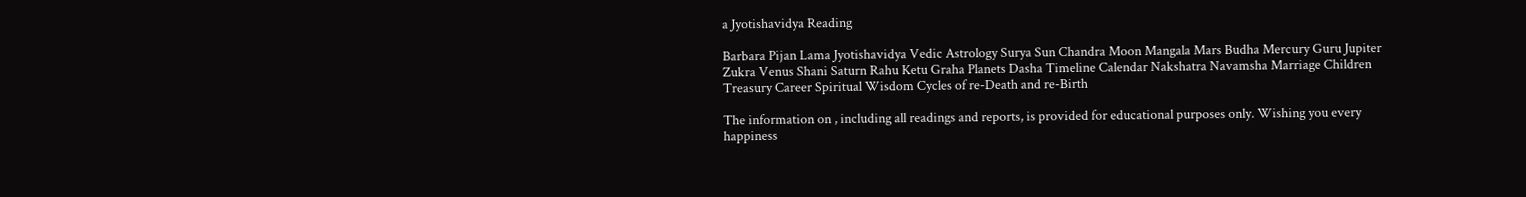a Jyotishavidya Reading

Barbara Pijan Lama Jyotishavidya Vedic Astrology Surya Sun Chandra Moon Mangala Mars Budha Mercury Guru Jupiter Zukra Venus Shani Saturn Rahu Ketu Graha Planets Dasha Timeline Calendar Nakshatra Navamsha Marriage Children Treasury Career Spiritual Wisdom Cycles of re-Death and re-Birth

The information on , including all readings and reports, is provided for educational purposes only. Wishing you every happiness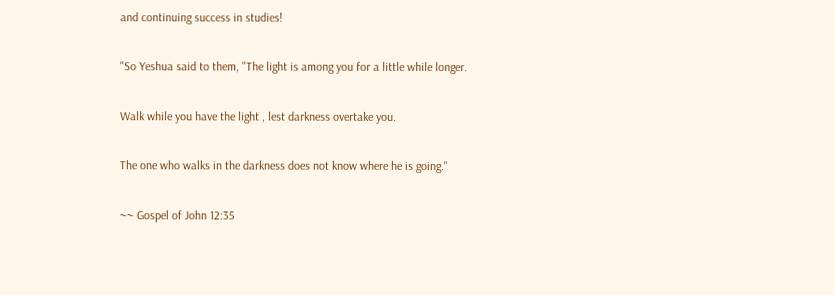and continuing success in studies!

"So Yeshua said to them, "The light is among you for a little while longer.

Walk while you have the light , lest darkness overtake you.

The one who walks in the darkness does not know where he is going."

~~ Gospel of John 12:35